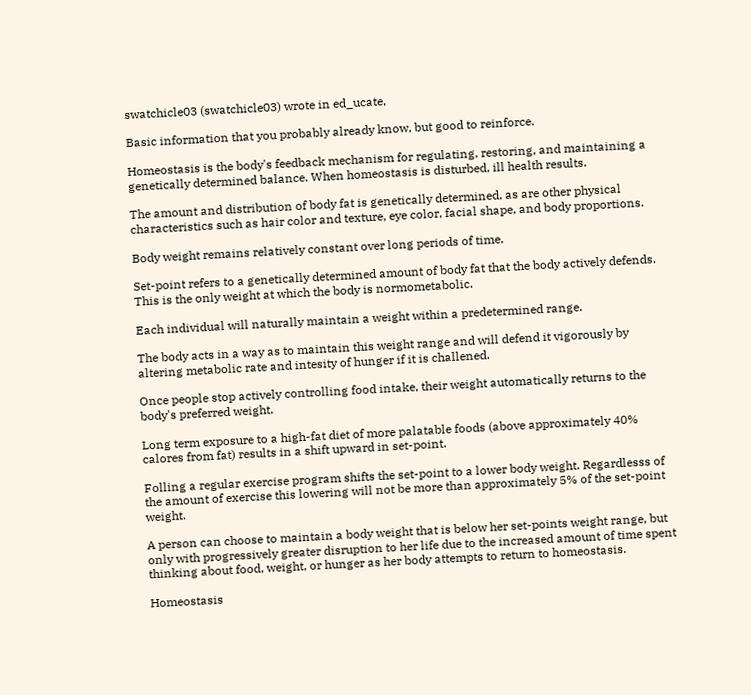swatchicle03 (swatchicle03) wrote in ed_ucate,

Basic information that you probably already know, but good to reinforce.

Homeostasis is the body's feedback mechanism for regulating, restoring, and maintaining a genetically determined balance. When homeostasis is disturbed, ill health results.

The amount and distribution of body fat is genetically determined, as are other physical characteristics such as hair color and texture, eye color, facial shape, and body proportions.

Body weight remains relatively constant over long periods of time.

Set-point refers to a genetically determined amount of body fat that the body actively defends. This is the only weight at which the body is normometabolic.

Each individual will naturally maintain a weight within a predetermined range.

The body acts in a way as to maintain this weight range and will defend it vigorously by altering metabolic rate and intesity of hunger if it is challened.

Once people stop actively controlling food intake, their weight automatically returns to the body's preferred weight.

Long term exposure to a high-fat diet of more palatable foods (above approximately 40% calores from fat) results in a shift upward in set-point.

Folling a regular exercise program shifts the set-point to a lower body weight. Regardlesss of the amount of exercise this lowering will not be more than approximately 5% of the set-point weight.

A person can choose to maintain a body weight that is below her set-points weight range, but only with progressively greater disruption to her life due to the increased amount of time spent thinking about food, weight, or hunger as her body attempts to return to homeostasis.

Homeostasis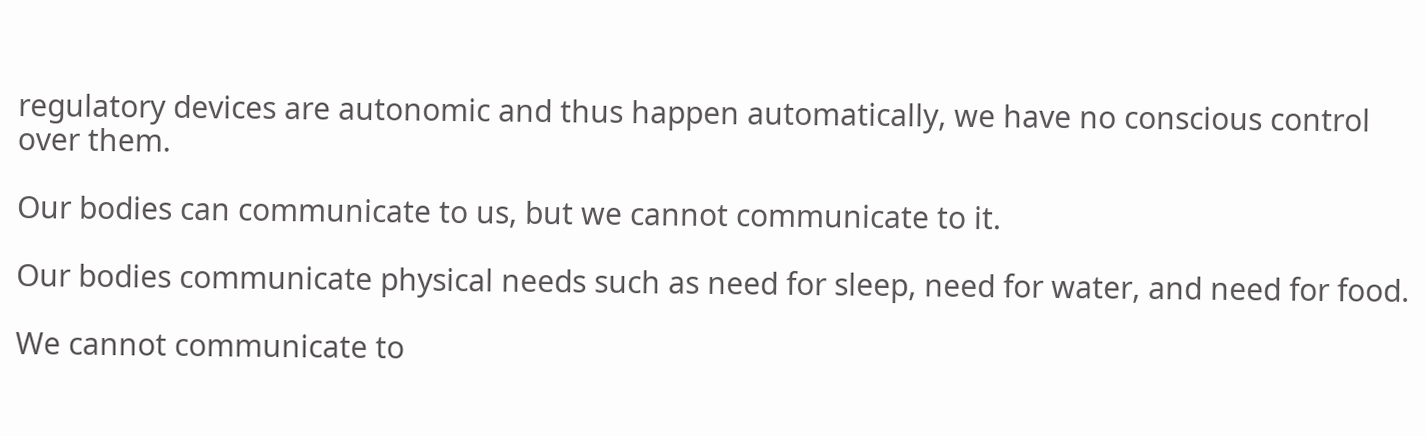regulatory devices are autonomic and thus happen automatically, we have no conscious control over them.

Our bodies can communicate to us, but we cannot communicate to it.

Our bodies communicate physical needs such as need for sleep, need for water, and need for food.

We cannot communicate to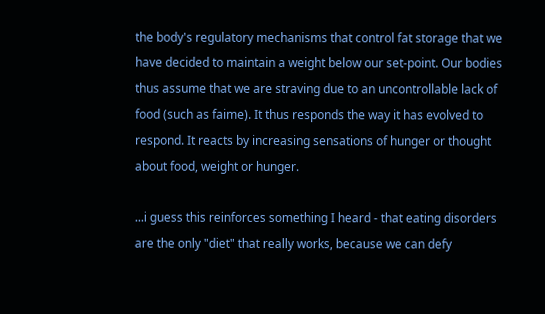the body's regulatory mechanisms that control fat storage that we have decided to maintain a weight below our set-point. Our bodies thus assume that we are straving due to an uncontrollable lack of food (such as faime). It thus responds the way it has evolved to respond. It reacts by increasing sensations of hunger or thought about food, weight or hunger.

...i guess this reinforces something I heard - that eating disorders are the only "diet" that really works, because we can defy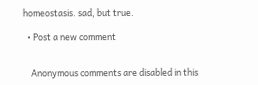homeostasis. sad, but true.

  • Post a new comment


    Anonymous comments are disabled in this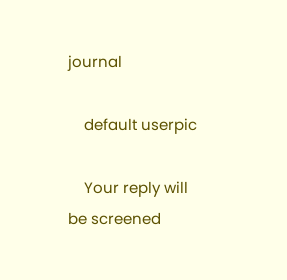journal

    default userpic

    Your reply will be screened